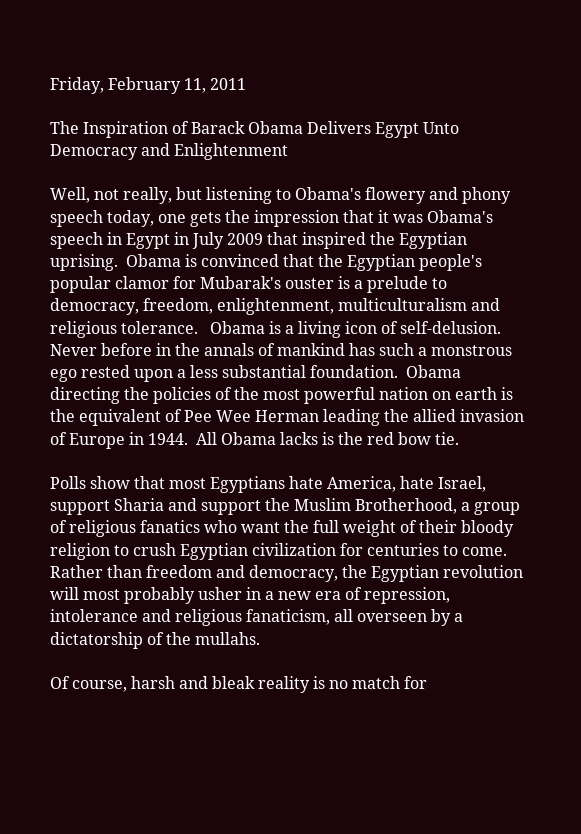Friday, February 11, 2011

The Inspiration of Barack Obama Delivers Egypt Unto Democracy and Enlightenment

Well, not really, but listening to Obama's flowery and phony speech today, one gets the impression that it was Obama's speech in Egypt in July 2009 that inspired the Egyptian uprising.  Obama is convinced that the Egyptian people's popular clamor for Mubarak's ouster is a prelude to democracy, freedom, enlightenment, multiculturalism and religious tolerance.   Obama is a living icon of self-delusion.  Never before in the annals of mankind has such a monstrous ego rested upon a less substantial foundation.  Obama directing the policies of the most powerful nation on earth is the equivalent of Pee Wee Herman leading the allied invasion of Europe in 1944.  All Obama lacks is the red bow tie.

Polls show that most Egyptians hate America, hate Israel, support Sharia and support the Muslim Brotherhood, a group of religious fanatics who want the full weight of their bloody religion to crush Egyptian civilization for centuries to come.  Rather than freedom and democracy, the Egyptian revolution will most probably usher in a new era of repression, intolerance and religious fanaticism, all overseen by a dictatorship of the mullahs.

Of course, harsh and bleak reality is no match for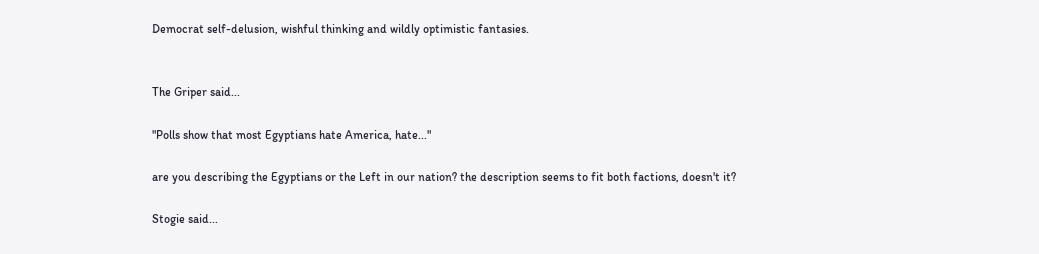Democrat self-delusion, wishful thinking and wildly optimistic fantasies.


The Griper said...

"Polls show that most Egyptians hate America, hate..."

are you describing the Egyptians or the Left in our nation? the description seems to fit both factions, doesn't it?

Stogie said...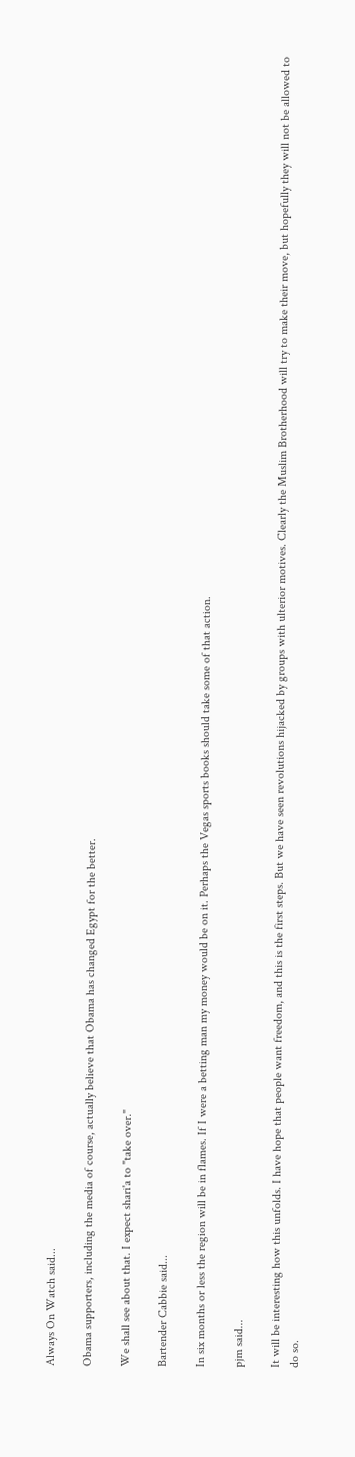Always On Watch said...

Obama supporters, including the media of course, actually believe that Obama has changed Egypt for the better.

We shall see about that. I expect shari'a to "take over."

Bartender Cabbie said...

In six months or less the region will be in flames. If I were a betting man my money would be on it. Perhaps the Vegas sports books should take some of that action.

pjm said...

It will be interesting how this unfolds. I have hope that people want freedom, and this is the first steps. But we have seen revolutions hijacked by groups with ulterior motives. Clearly the Muslim Brotherhood will try to make their move, but hopefully they will not be allowed to do so.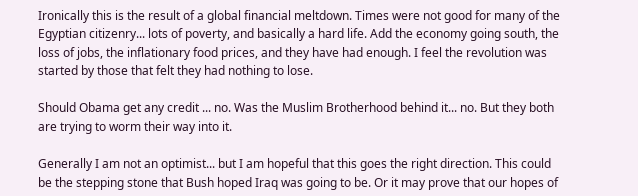Ironically this is the result of a global financial meltdown. Times were not good for many of the Egyptian citizenry... lots of poverty, and basically a hard life. Add the economy going south, the loss of jobs, the inflationary food prices, and they have had enough. I feel the revolution was started by those that felt they had nothing to lose.

Should Obama get any credit ... no. Was the Muslim Brotherhood behind it... no. But they both are trying to worm their way into it.

Generally I am not an optimist... but I am hopeful that this goes the right direction. This could be the stepping stone that Bush hoped Iraq was going to be. Or it may prove that our hopes of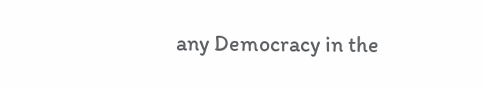any Democracy in the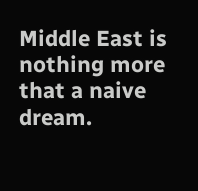Middle East is nothing more that a naive dream.